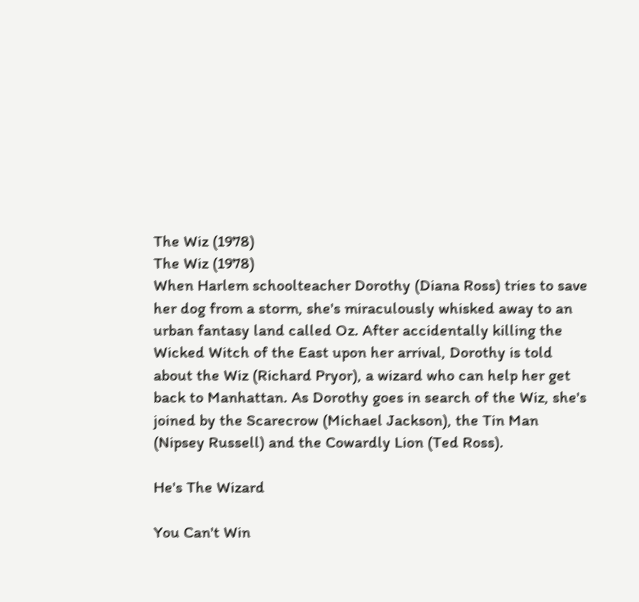The Wiz (1978)
The Wiz (1978)
When Harlem schoolteacher Dorothy (Diana Ross) tries to save her dog from a storm, she's miraculously whisked away to an urban fantasy land called Oz. After accidentally killing the Wicked Witch of the East upon her arrival, Dorothy is told about the Wiz (Richard Pryor), a wizard who can help her get back to Manhattan. As Dorothy goes in search of the Wiz, she's joined by the Scarecrow (Michael Jackson), the Tin Man (Nipsey Russell) and the Cowardly Lion (Ted Ross).

He's The Wizard

You Can't Win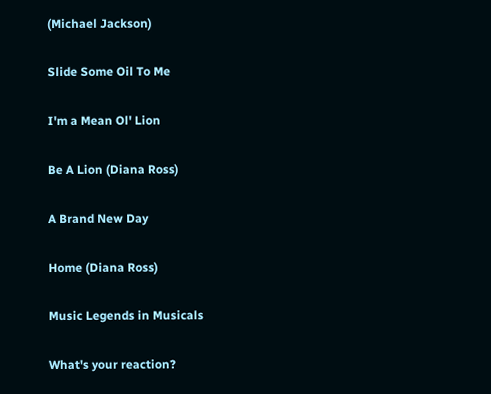(Michael Jackson)

Slide Some Oil To Me

I'm a Mean Ol' Lion

Be A Lion (Diana Ross)

A Brand New Day

Home (Diana Ross)

Music Legends in Musicals

What's your reaction?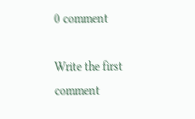0 comment

Write the first comment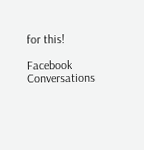for this!

Facebook Conversations